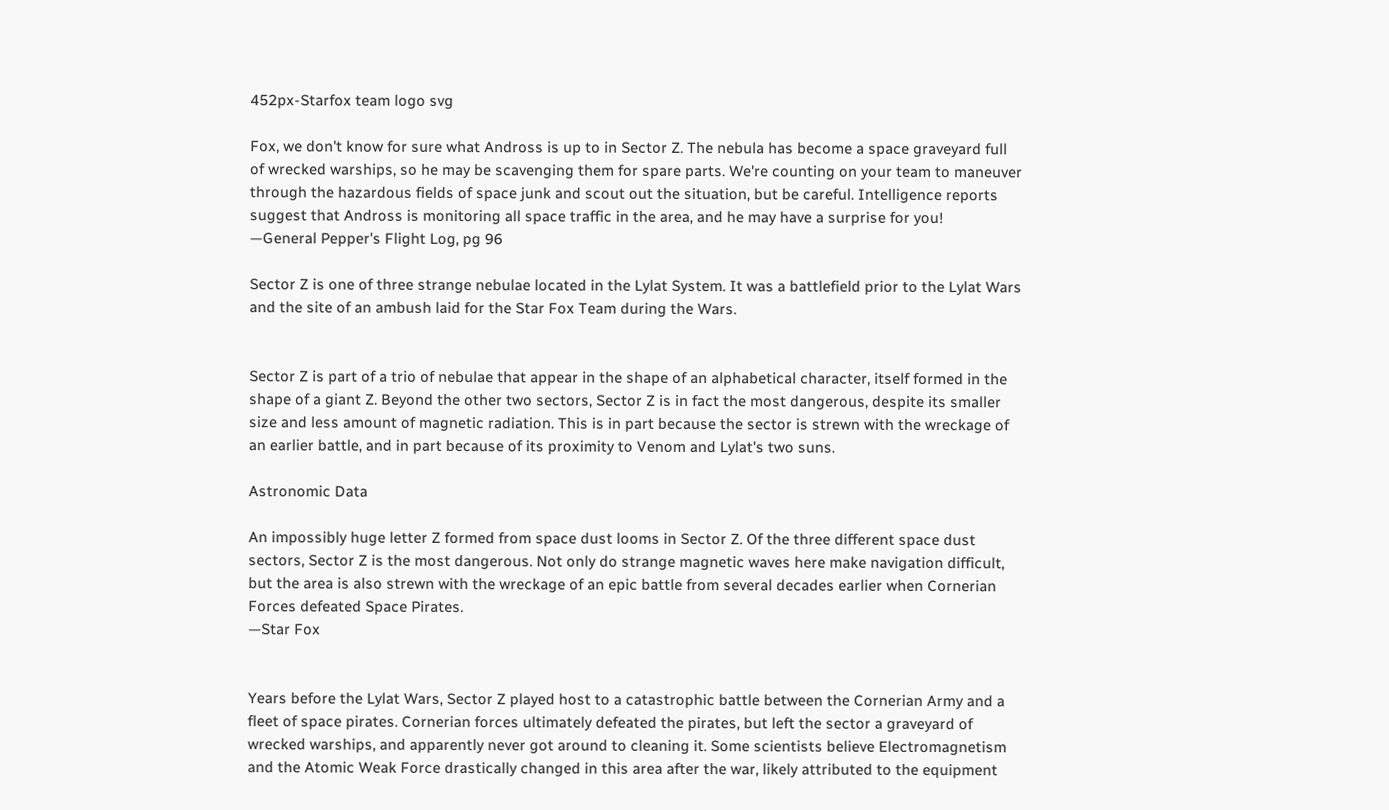452px-Starfox team logo svg

Fox, we don't know for sure what Andross is up to in Sector Z. The nebula has become a space graveyard full of wrecked warships, so he may be scavenging them for spare parts. We're counting on your team to maneuver through the hazardous fields of space junk and scout out the situation, but be careful. Intelligence reports suggest that Andross is monitoring all space traffic in the area, and he may have a surprise for you!
—General Pepper's Flight Log, pg 96

Sector Z is one of three strange nebulae located in the Lylat System. It was a battlefield prior to the Lylat Wars and the site of an ambush laid for the Star Fox Team during the Wars.


Sector Z is part of a trio of nebulae that appear in the shape of an alphabetical character, itself formed in the shape of a giant Z. Beyond the other two sectors, Sector Z is in fact the most dangerous, despite its smaller size and less amount of magnetic radiation. This is in part because the sector is strewn with the wreckage of an earlier battle, and in part because of its proximity to Venom and Lylat's two suns.

Astronomic Data

An impossibly huge letter Z formed from space dust looms in Sector Z. Of the three different space dust sectors, Sector Z is the most dangerous. Not only do strange magnetic waves here make navigation difficult, but the area is also strewn with the wreckage of an epic battle from several decades earlier when Cornerian Forces defeated Space Pirates.
—Star Fox


Years before the Lylat Wars, Sector Z played host to a catastrophic battle between the Cornerian Army and a fleet of space pirates. Cornerian forces ultimately defeated the pirates, but left the sector a graveyard of wrecked warships, and apparently never got around to cleaning it. Some scientists believe Electromagnetism and the Atomic Weak Force drastically changed in this area after the war, likely attributed to the equipment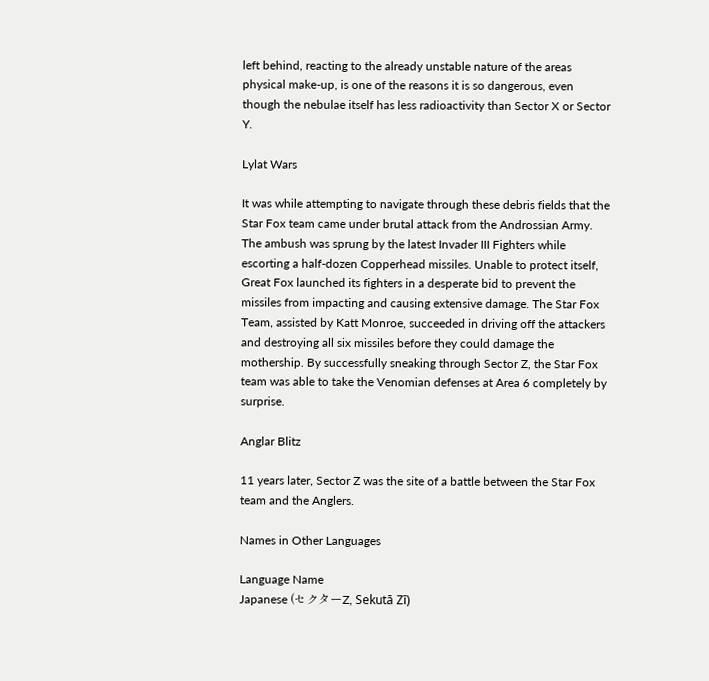left behind, reacting to the already unstable nature of the areas physical make-up, is one of the reasons it is so dangerous, even though the nebulae itself has less radioactivity than Sector X or Sector Y.

Lylat Wars

It was while attempting to navigate through these debris fields that the Star Fox team came under brutal attack from the Androssian Army. The ambush was sprung by the latest Invader III Fighters while escorting a half-dozen Copperhead missiles. Unable to protect itself, Great Fox launched its fighters in a desperate bid to prevent the missiles from impacting and causing extensive damage. The Star Fox Team, assisted by Katt Monroe, succeeded in driving off the attackers and destroying all six missiles before they could damage the mothership. By successfully sneaking through Sector Z, the Star Fox team was able to take the Venomian defenses at Area 6 completely by surprise.

Anglar Blitz

11 years later, Sector Z was the site of a battle between the Star Fox team and the Anglers.

Names in Other Languages

Language Name
Japanese (セクターZ, Sekutā Zī)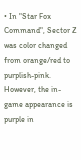• In "Star Fox Command", Sector Z was color changed from orange/red to purplish-pink. However, the in-game appearance is purple in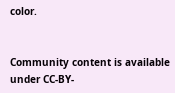color.


Community content is available under CC-BY-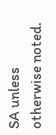SA unless otherwise noted.